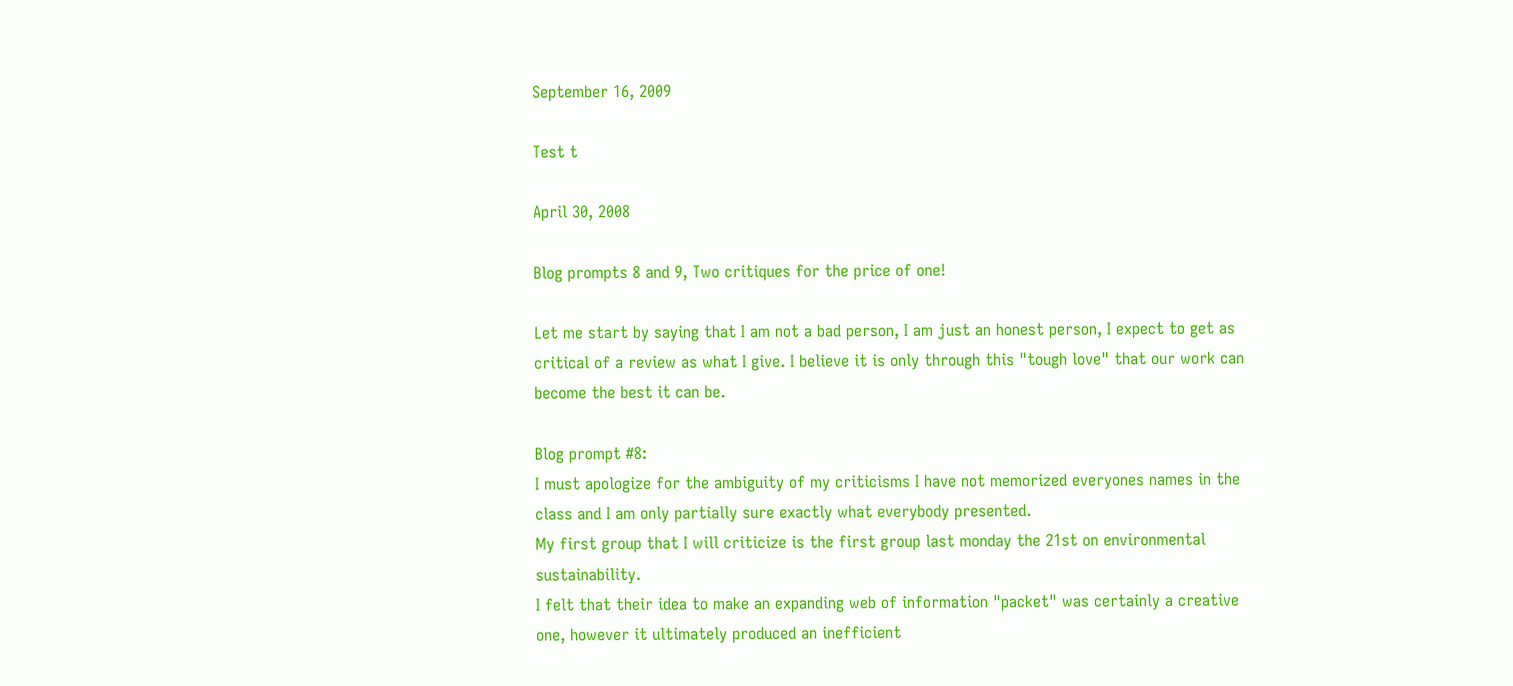September 16, 2009

Test t

April 30, 2008

Blog prompts 8 and 9, Two critiques for the price of one!

Let me start by saying that I am not a bad person, I am just an honest person, I expect to get as critical of a review as what I give. I believe it is only through this "tough love" that our work can become the best it can be.

Blog prompt #8:
I must apologize for the ambiguity of my criticisms I have not memorized everyones names in the class and I am only partially sure exactly what everybody presented.
My first group that I will criticize is the first group last monday the 21st on environmental sustainability.
I felt that their idea to make an expanding web of information "packet" was certainly a creative one, however it ultimately produced an inefficient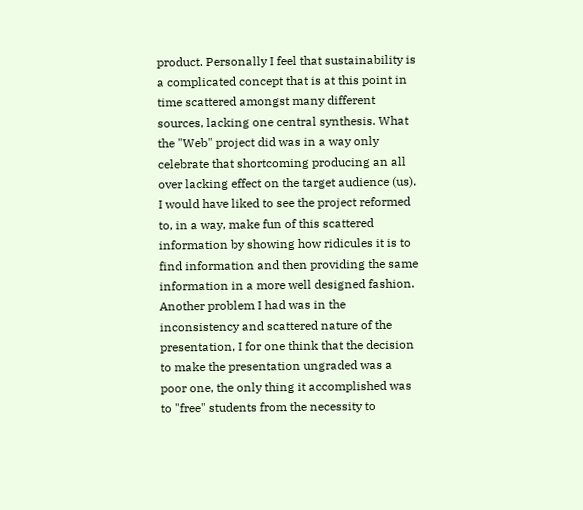product. Personally I feel that sustainability is a complicated concept that is at this point in time scattered amongst many different sources, lacking one central synthesis. What the "Web" project did was in a way only celebrate that shortcoming producing an all over lacking effect on the target audience (us). I would have liked to see the project reformed to, in a way, make fun of this scattered information by showing how ridicules it is to find information and then providing the same information in a more well designed fashion.
Another problem I had was in the inconsistency and scattered nature of the presentation, I for one think that the decision to make the presentation ungraded was a poor one, the only thing it accomplished was to "free" students from the necessity to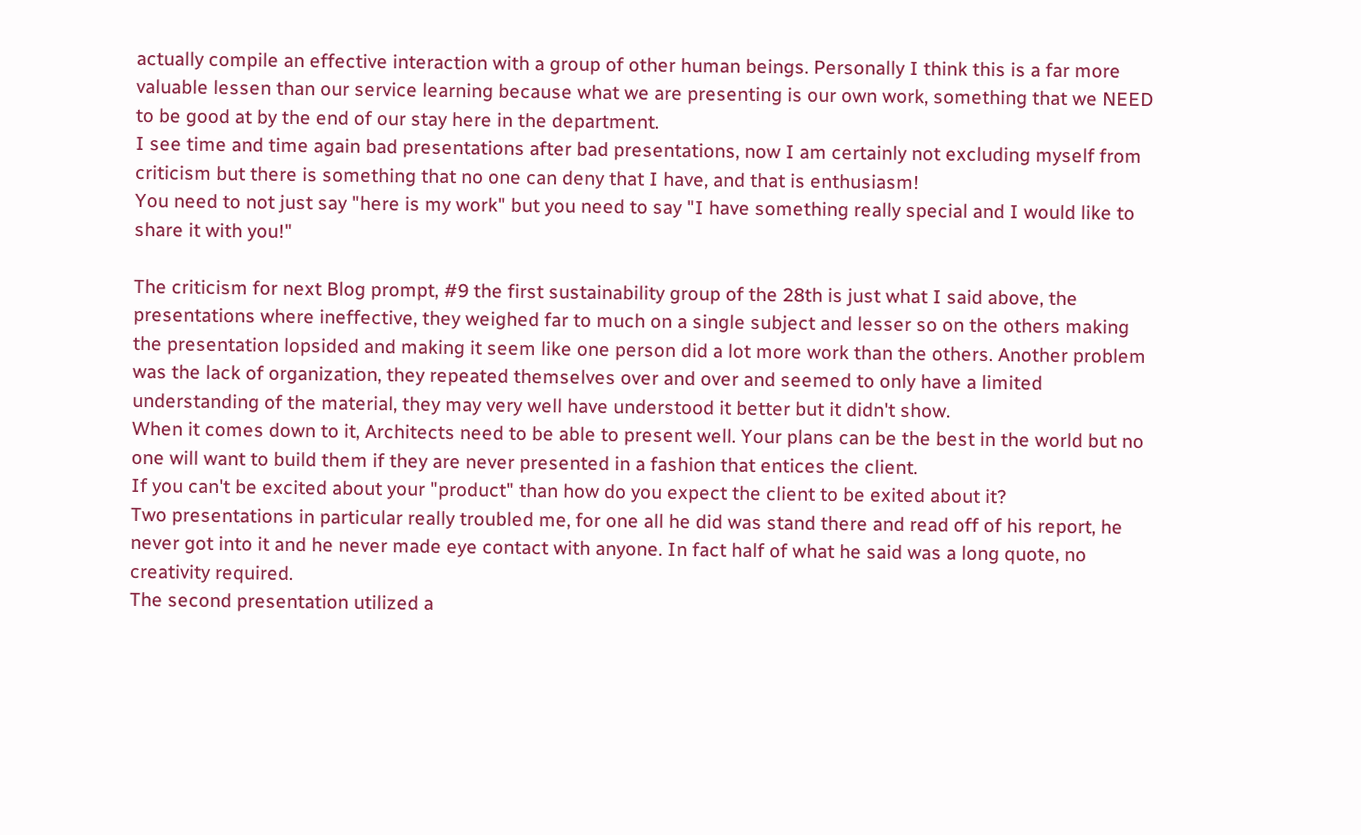actually compile an effective interaction with a group of other human beings. Personally I think this is a far more valuable lessen than our service learning because what we are presenting is our own work, something that we NEED to be good at by the end of our stay here in the department.
I see time and time again bad presentations after bad presentations, now I am certainly not excluding myself from criticism but there is something that no one can deny that I have, and that is enthusiasm!
You need to not just say "here is my work" but you need to say "I have something really special and I would like to share it with you!"

The criticism for next Blog prompt, #9 the first sustainability group of the 28th is just what I said above, the presentations where ineffective, they weighed far to much on a single subject and lesser so on the others making the presentation lopsided and making it seem like one person did a lot more work than the others. Another problem was the lack of organization, they repeated themselves over and over and seemed to only have a limited understanding of the material, they may very well have understood it better but it didn't show.
When it comes down to it, Architects need to be able to present well. Your plans can be the best in the world but no one will want to build them if they are never presented in a fashion that entices the client.
If you can't be excited about your "product" than how do you expect the client to be exited about it?
Two presentations in particular really troubled me, for one all he did was stand there and read off of his report, he never got into it and he never made eye contact with anyone. In fact half of what he said was a long quote, no creativity required.
The second presentation utilized a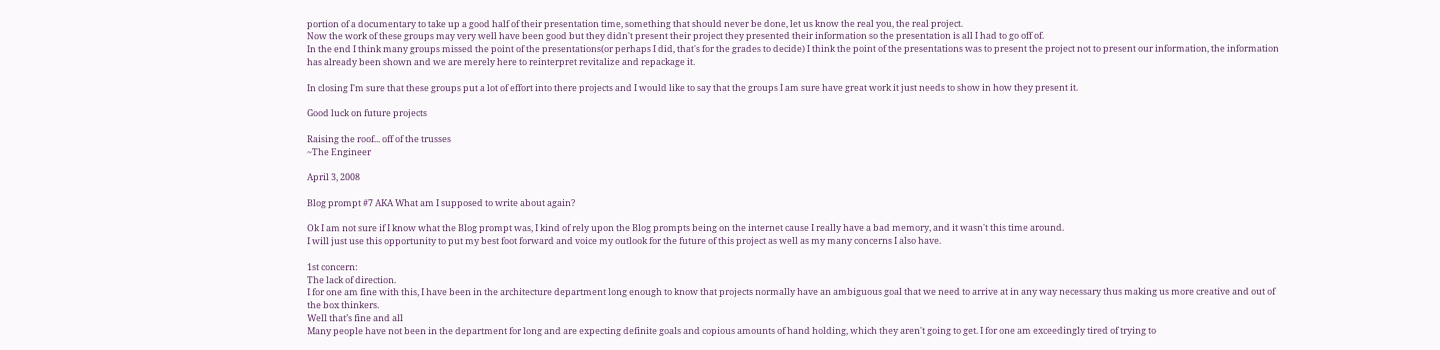portion of a documentary to take up a good half of their presentation time, something that should never be done, let us know the real you, the real project.
Now the work of these groups may very well have been good but they didn't present their project they presented their information so the presentation is all I had to go off of.
In the end I think many groups missed the point of the presentations(or perhaps I did, that's for the grades to decide) I think the point of the presentations was to present the project not to present our information, the information has already been shown and we are merely here to reinterpret revitalize and repackage it.

In closing I'm sure that these groups put a lot of effort into there projects and I would like to say that the groups I am sure have great work it just needs to show in how they present it.

Good luck on future projects

Raising the roof... off of the trusses
~The Engineer

April 3, 2008

Blog prompt #7 AKA What am I supposed to write about again?

Ok I am not sure if I know what the Blog prompt was, I kind of rely upon the Blog prompts being on the internet cause I really have a bad memory, and it wasn't this time around.
I will just use this opportunity to put my best foot forward and voice my outlook for the future of this project as well as my many concerns I also have.

1st concern:
The lack of direction.
I for one am fine with this, I have been in the architecture department long enough to know that projects normally have an ambiguous goal that we need to arrive at in any way necessary thus making us more creative and out of the box thinkers.
Well that’s fine and all
Many people have not been in the department for long and are expecting definite goals and copious amounts of hand holding, which they aren't going to get. I for one am exceedingly tired of trying to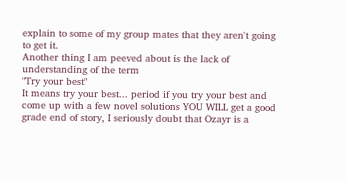explain to some of my group mates that they aren't going to get it.
Another thing I am peeved about is the lack of understanding of the term
"Try your best"
It means try your best... period if you try your best and come up with a few novel solutions YOU WILL get a good grade end of story, I seriously doubt that Ozayr is a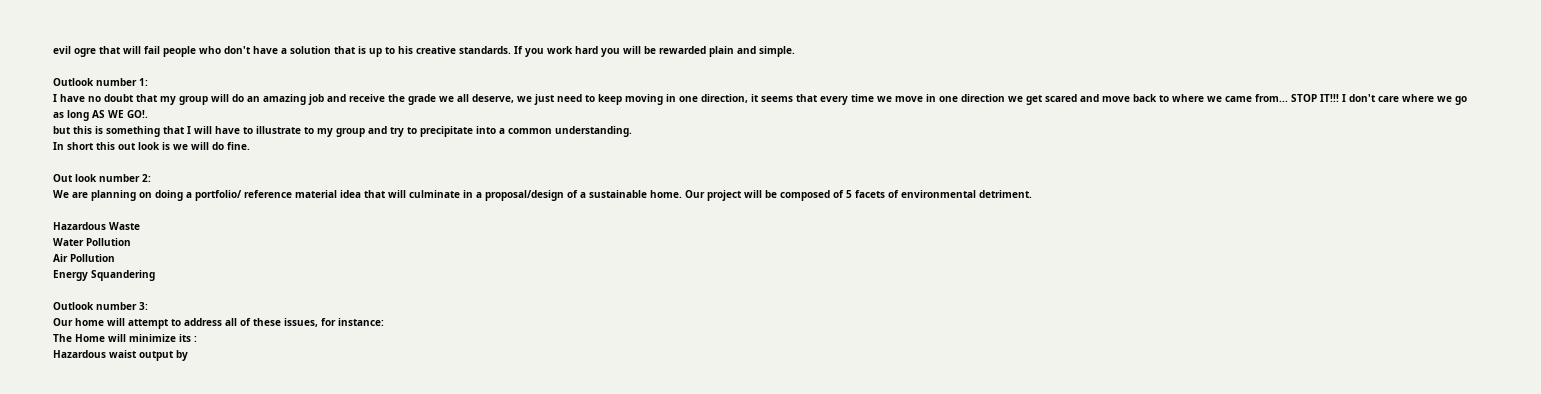evil ogre that will fail people who don't have a solution that is up to his creative standards. If you work hard you will be rewarded plain and simple.

Outlook number 1:
I have no doubt that my group will do an amazing job and receive the grade we all deserve, we just need to keep moving in one direction, it seems that every time we move in one direction we get scared and move back to where we came from... STOP IT!!! I don't care where we go as long AS WE GO!.
but this is something that I will have to illustrate to my group and try to precipitate into a common understanding.
In short this out look is we will do fine.

Out look number 2:
We are planning on doing a portfolio/ reference material idea that will culminate in a proposal/design of a sustainable home. Our project will be composed of 5 facets of environmental detriment.

Hazardous Waste
Water Pollution
Air Pollution
Energy Squandering

Outlook number 3:
Our home will attempt to address all of these issues, for instance:
The Home will minimize its :
Hazardous waist output by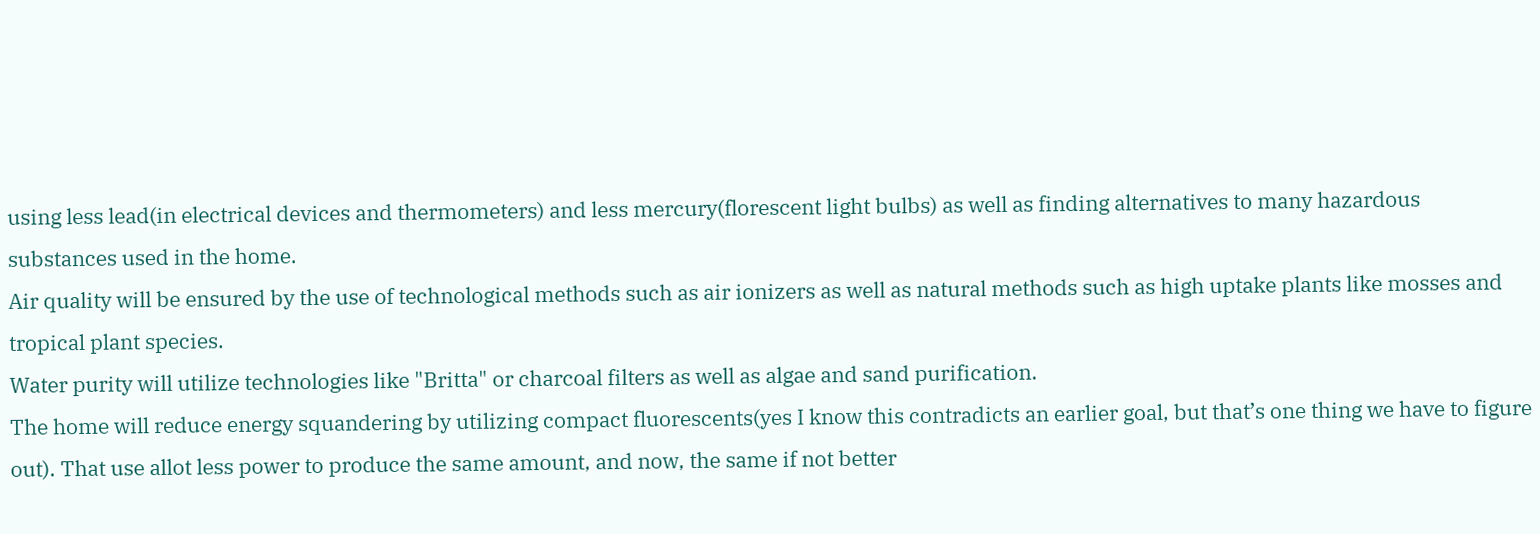using less lead(in electrical devices and thermometers) and less mercury(florescent light bulbs) as well as finding alternatives to many hazardous substances used in the home.
Air quality will be ensured by the use of technological methods such as air ionizers as well as natural methods such as high uptake plants like mosses and tropical plant species.
Water purity will utilize technologies like "Britta" or charcoal filters as well as algae and sand purification.
The home will reduce energy squandering by utilizing compact fluorescents(yes I know this contradicts an earlier goal, but that’s one thing we have to figure out). That use allot less power to produce the same amount, and now, the same if not better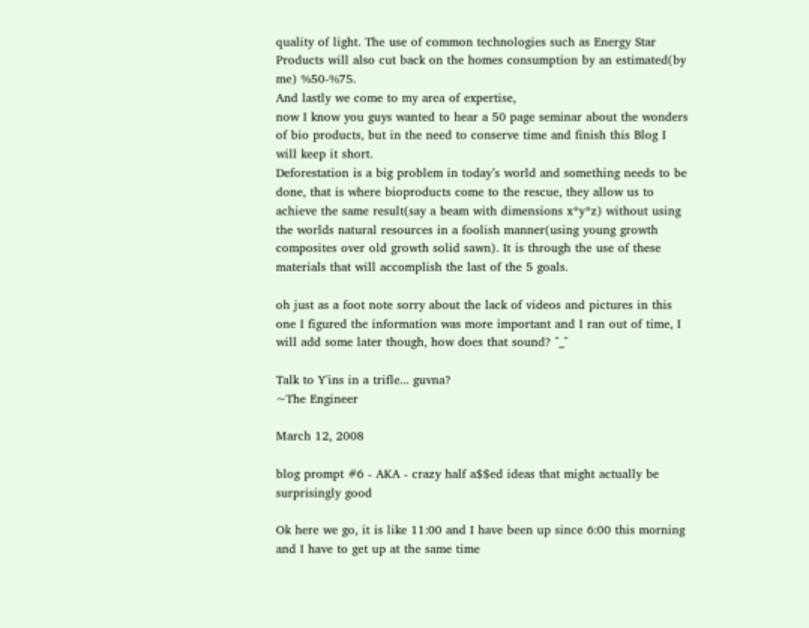quality of light. The use of common technologies such as Energy Star Products will also cut back on the homes consumption by an estimated(by me) %50-%75.
And lastly we come to my area of expertise,
now I know you guys wanted to hear a 50 page seminar about the wonders of bio products, but in the need to conserve time and finish this Blog I will keep it short.
Deforestation is a big problem in today’s world and something needs to be done, that is where bioproducts come to the rescue, they allow us to achieve the same result(say a beam with dimensions x*y*z) without using the worlds natural resources in a foolish manner(using young growth composites over old growth solid sawn). It is through the use of these materials that will accomplish the last of the 5 goals.

oh just as a foot note sorry about the lack of videos and pictures in this one I figured the information was more important and I ran out of time, I will add some later though, how does that sound? ^_^

Talk to Y'ins in a trifle... guvna?
~The Engineer

March 12, 2008

blog prompt #6 - AKA - crazy half a$$ed ideas that might actually be surprisingly good

Ok here we go, it is like 11:00 and I have been up since 6:00 this morning and I have to get up at the same time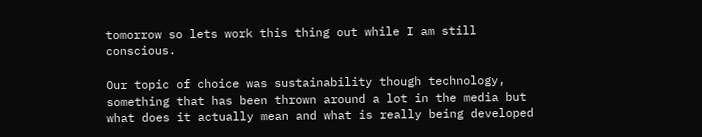tomorrow so lets work this thing out while I am still conscious.

Our topic of choice was sustainability though technology, something that has been thrown around a lot in the media but what does it actually mean and what is really being developed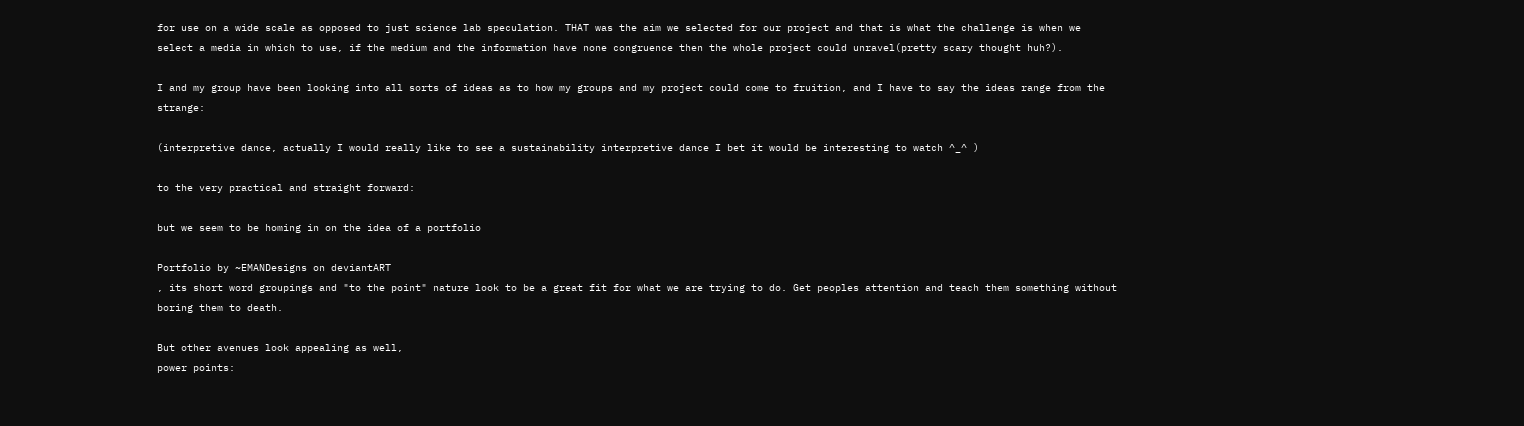for use on a wide scale as opposed to just science lab speculation. THAT was the aim we selected for our project and that is what the challenge is when we select a media in which to use, if the medium and the information have none congruence then the whole project could unravel(pretty scary thought huh?).

I and my group have been looking into all sorts of ideas as to how my groups and my project could come to fruition, and I have to say the ideas range from the strange:

(interpretive dance, actually I would really like to see a sustainability interpretive dance I bet it would be interesting to watch ^_^ )

to the very practical and straight forward:

but we seem to be homing in on the idea of a portfolio

Portfolio by ~EMANDesigns on deviantART
, its short word groupings and "to the point" nature look to be a great fit for what we are trying to do. Get peoples attention and teach them something without boring them to death.

But other avenues look appealing as well,
power points: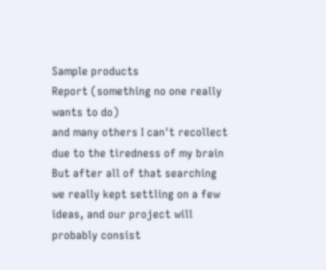Sample products
Report (something no one really wants to do)
and many others I can't recollect due to the tiredness of my brain
But after all of that searching we really kept settling on a few ideas, and our project will probably consist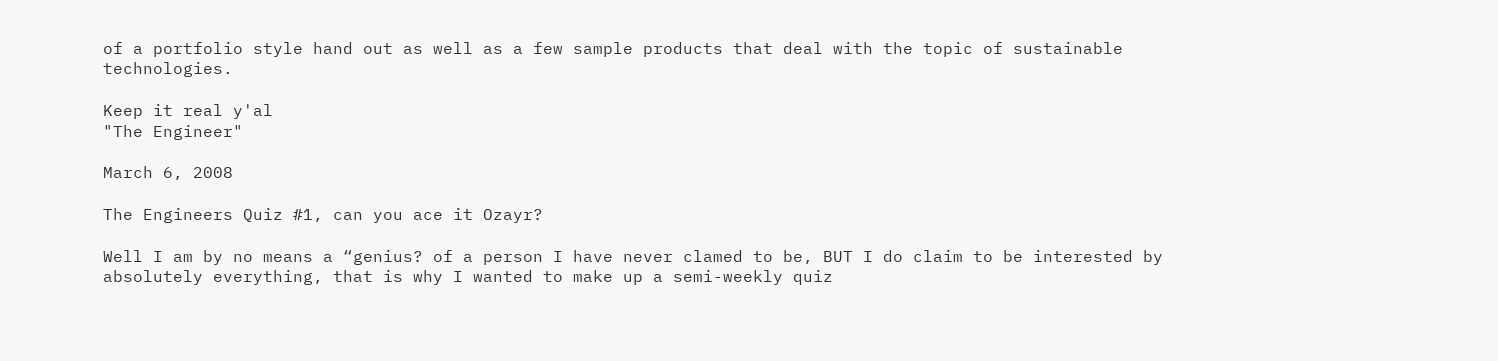of a portfolio style hand out as well as a few sample products that deal with the topic of sustainable technologies.

Keep it real y'al
"The Engineer"

March 6, 2008

The Engineers Quiz #1, can you ace it Ozayr?

Well I am by no means a “genius? of a person I have never clamed to be, BUT I do claim to be interested by absolutely everything, that is why I wanted to make up a semi-weekly quiz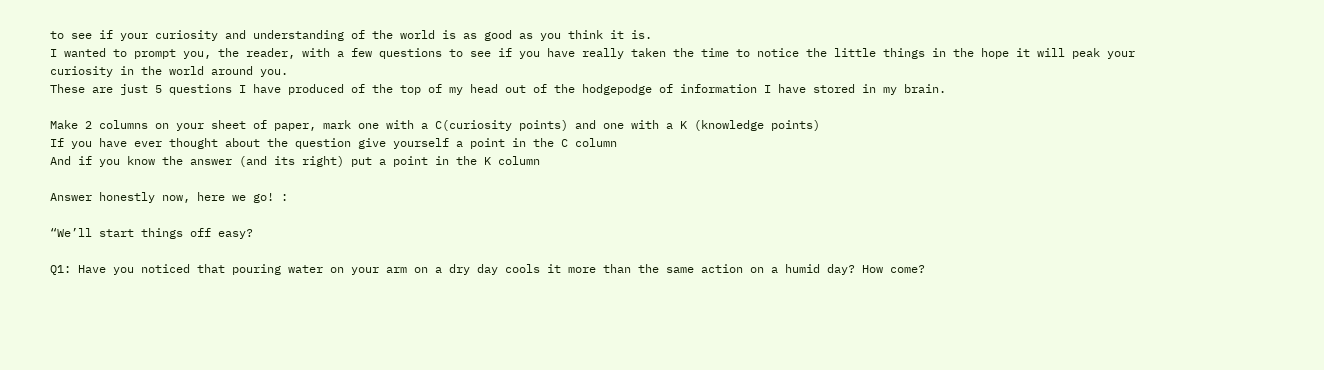to see if your curiosity and understanding of the world is as good as you think it is.
I wanted to prompt you, the reader, with a few questions to see if you have really taken the time to notice the little things in the hope it will peak your curiosity in the world around you.
These are just 5 questions I have produced of the top of my head out of the hodgepodge of information I have stored in my brain.

Make 2 columns on your sheet of paper, mark one with a C(curiosity points) and one with a K (knowledge points)
If you have ever thought about the question give yourself a point in the C column
And if you know the answer (and its right) put a point in the K column

Answer honestly now, here we go! :

“We’ll start things off easy?

Q1: Have you noticed that pouring water on your arm on a dry day cools it more than the same action on a humid day? How come?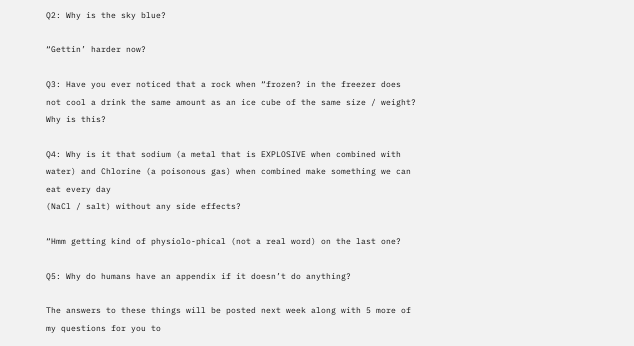Q2: Why is the sky blue?

“Gettin’ harder now?

Q3: Have you ever noticed that a rock when “frozen? in the freezer does not cool a drink the same amount as an ice cube of the same size / weight? Why is this?

Q4: Why is it that sodium (a metal that is EXPLOSIVE when combined with water) and Chlorine (a poisonous gas) when combined make something we can eat every day
(NaCl / salt) without any side effects?

“Hmm getting kind of physiolo-phical (not a real word) on the last one?

Q5: Why do humans have an appendix if it doesn’t do anything?

The answers to these things will be posted next week along with 5 more of my questions for you to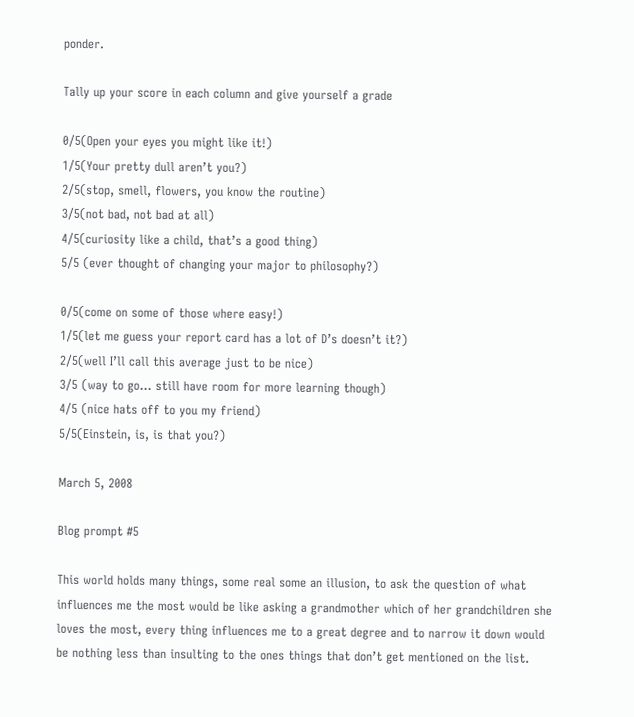ponder.

Tally up your score in each column and give yourself a grade

0/5(Open your eyes you might like it!)
1/5(Your pretty dull aren’t you?)
2/5(stop, smell, flowers, you know the routine)
3/5(not bad, not bad at all)
4/5(curiosity like a child, that’s a good thing)
5/5 (ever thought of changing your major to philosophy?)

0/5(come on some of those where easy!)
1/5(let me guess your report card has a lot of D’s doesn’t it?)
2/5(well I’ll call this average just to be nice)
3/5 (way to go… still have room for more learning though)
4/5 (nice hats off to you my friend)
5/5(Einstein, is, is that you?)

March 5, 2008

Blog prompt #5

This world holds many things, some real some an illusion, to ask the question of what influences me the most would be like asking a grandmother which of her grandchildren she loves the most, every thing influences me to a great degree and to narrow it down would be nothing less than insulting to the ones things that don’t get mentioned on the list.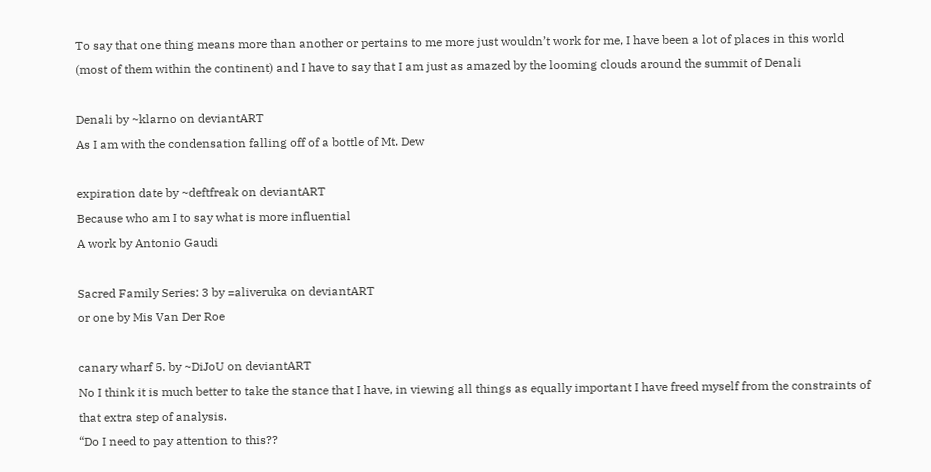To say that one thing means more than another or pertains to me more just wouldn’t work for me, I have been a lot of places in this world (most of them within the continent) and I have to say that I am just as amazed by the looming clouds around the summit of Denali

Denali by ~klarno on deviantART
As I am with the condensation falling off of a bottle of Mt. Dew

expiration date by ~deftfreak on deviantART
Because who am I to say what is more influential
A work by Antonio Gaudi

Sacred Family Series: 3 by =aliveruka on deviantART
or one by Mis Van Der Roe

canary wharf 5. by ~DiJoU on deviantART
No I think it is much better to take the stance that I have, in viewing all things as equally important I have freed myself from the constraints of that extra step of analysis.
“Do I need to pay attention to this??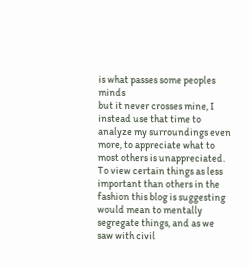is what passes some peoples minds
but it never crosses mine, I instead use that time to analyze my surroundings even more, to appreciate what to most others is unappreciated.
To view certain things as less important than others in the fashion this blog is suggesting would mean to mentally segregate things, and as we saw with civil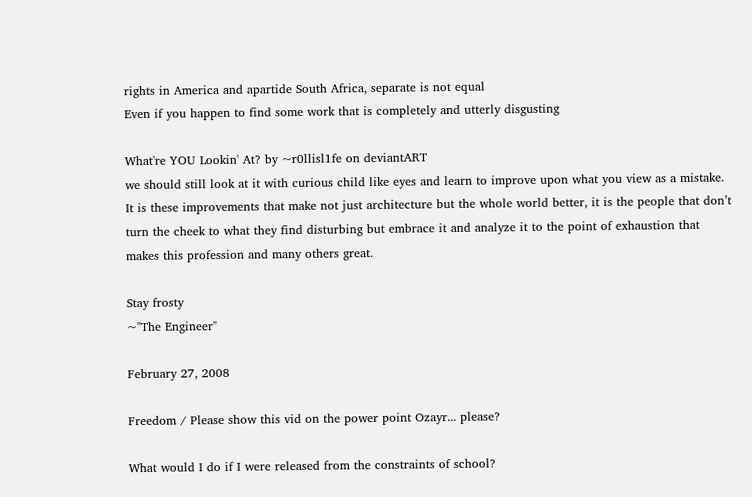rights in America and apartide South Africa, separate is not equal
Even if you happen to find some work that is completely and utterly disgusting

What're YOU Lookin' At? by ~r0llisl1fe on deviantART
we should still look at it with curious child like eyes and learn to improve upon what you view as a mistake. It is these improvements that make not just architecture but the whole world better, it is the people that don’t turn the cheek to what they find disturbing but embrace it and analyze it to the point of exhaustion that makes this profession and many others great.

Stay frosty
~"The Engineer"

February 27, 2008

Freedom / Please show this vid on the power point Ozayr... please?

What would I do if I were released from the constraints of school?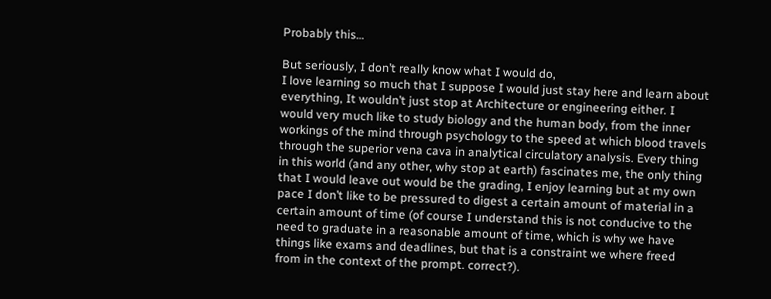Probably this…

But seriously, I don’t really know what I would do,
I love learning so much that I suppose I would just stay here and learn about everything, It wouldn’t just stop at Architecture or engineering either. I would very much like to study biology and the human body, from the inner workings of the mind through psychology to the speed at which blood travels through the superior vena cava in analytical circulatory analysis. Every thing in this world (and any other, why stop at earth) fascinates me, the only thing that I would leave out would be the grading, I enjoy learning but at my own pace I don’t like to be pressured to digest a certain amount of material in a certain amount of time (of course I understand this is not conducive to the need to graduate in a reasonable amount of time, which is why we have things like exams and deadlines, but that is a constraint we where freed from in the context of the prompt. correct?).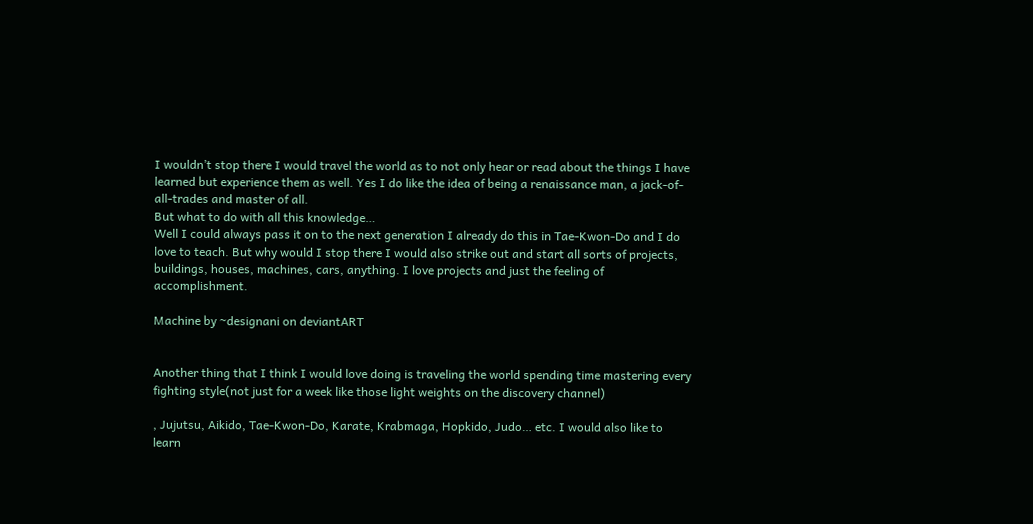I wouldn’t stop there I would travel the world as to not only hear or read about the things I have learned but experience them as well. Yes I do like the idea of being a renaissance man, a jack-of-all-trades and master of all.
But what to do with all this knowledge…
Well I could always pass it on to the next generation I already do this in Tae-Kwon-Do and I do love to teach. But why would I stop there I would also strike out and start all sorts of projects, buildings, houses, machines, cars, anything. I love projects and just the feeling of accomplishment.

Machine by ~designani on deviantART


Another thing that I think I would love doing is traveling the world spending time mastering every fighting style(not just for a week like those light weights on the discovery channel)

, Jujutsu, Aikido, Tae-Kwon-Do, Karate, Krabmaga, Hopkido, Judo… etc. I would also like to learn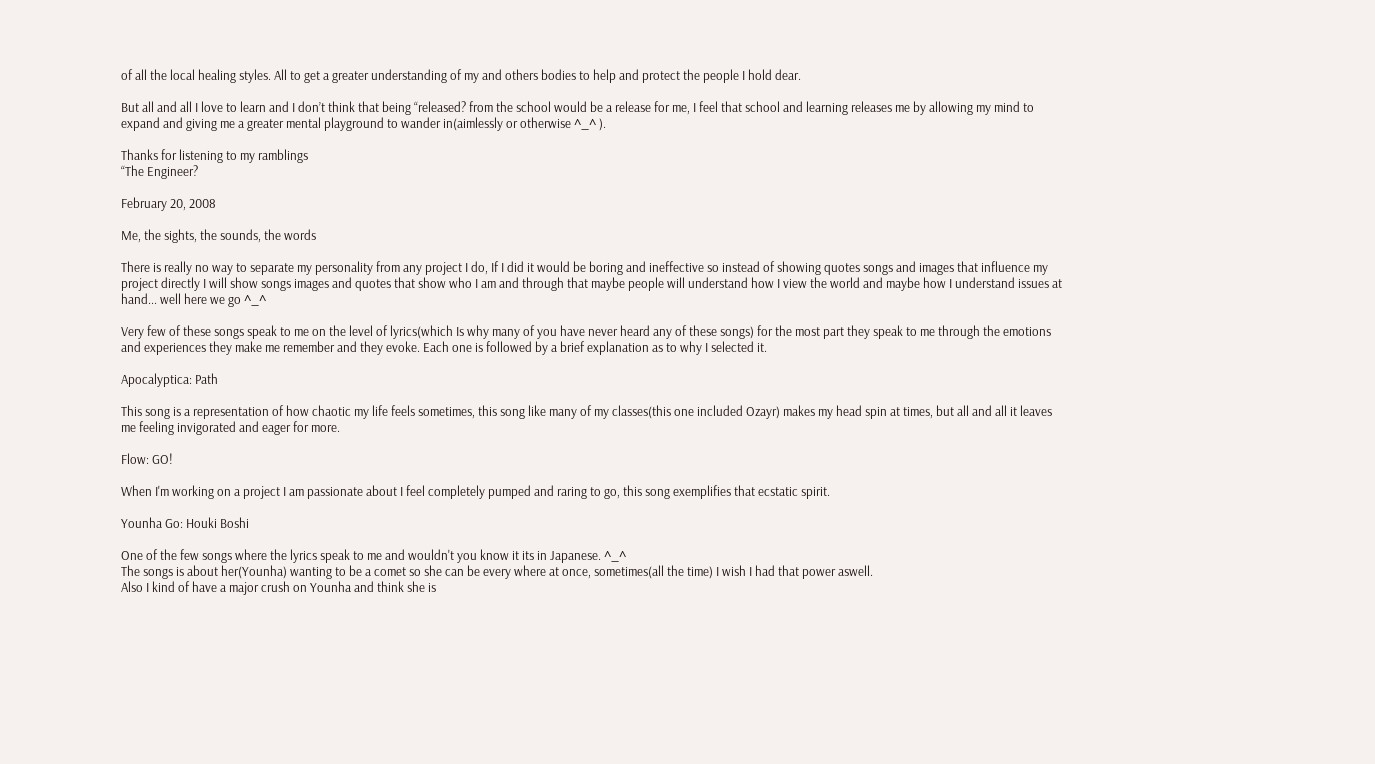of all the local healing styles. All to get a greater understanding of my and others bodies to help and protect the people I hold dear.

But all and all I love to learn and I don’t think that being “released? from the school would be a release for me, I feel that school and learning releases me by allowing my mind to expand and giving me a greater mental playground to wander in(aimlessly or otherwise ^_^ ).

Thanks for listening to my ramblings
“The Engineer?

February 20, 2008

Me, the sights, the sounds, the words

There is really no way to separate my personality from any project I do, If I did it would be boring and ineffective so instead of showing quotes songs and images that influence my project directly I will show songs images and quotes that show who I am and through that maybe people will understand how I view the world and maybe how I understand issues at hand... well here we go ^_^

Very few of these songs speak to me on the level of lyrics(which Is why many of you have never heard any of these songs) for the most part they speak to me through the emotions and experiences they make me remember and they evoke. Each one is followed by a brief explanation as to why I selected it.

Apocalyptica: Path

This song is a representation of how chaotic my life feels sometimes, this song like many of my classes(this one included Ozayr) makes my head spin at times, but all and all it leaves me feeling invigorated and eager for more.

Flow: GO!

When I'm working on a project I am passionate about I feel completely pumped and raring to go, this song exemplifies that ecstatic spirit.

Younha Go: Houki Boshi

One of the few songs where the lyrics speak to me and wouldn't you know it its in Japanese. ^_^
The songs is about her(Younha) wanting to be a comet so she can be every where at once, sometimes(all the time) I wish I had that power aswell.
Also I kind of have a major crush on Younha and think she is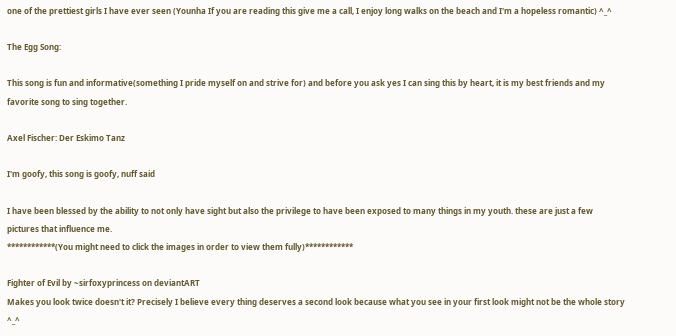one of the prettiest girls I have ever seen (Younha If you are reading this give me a call, I enjoy long walks on the beach and I'm a hopeless romantic) ^_^

The Egg Song:

This song is fun and informative(something I pride myself on and strive for) and before you ask yes I can sing this by heart, it is my best friends and my favorite song to sing together.

Axel Fischer: Der Eskimo Tanz

I'm goofy, this song is goofy, nuff said

I have been blessed by the ability to not only have sight but also the privilege to have been exposed to many things in my youth. these are just a few pictures that influence me.
************(You might need to click the images in order to view them fully)************

Fighter of Evil by ~sirfoxyprincess on deviantART
Makes you look twice doesn't it? Precisely I believe every thing deserves a second look because what you see in your first look might not be the whole story ^_^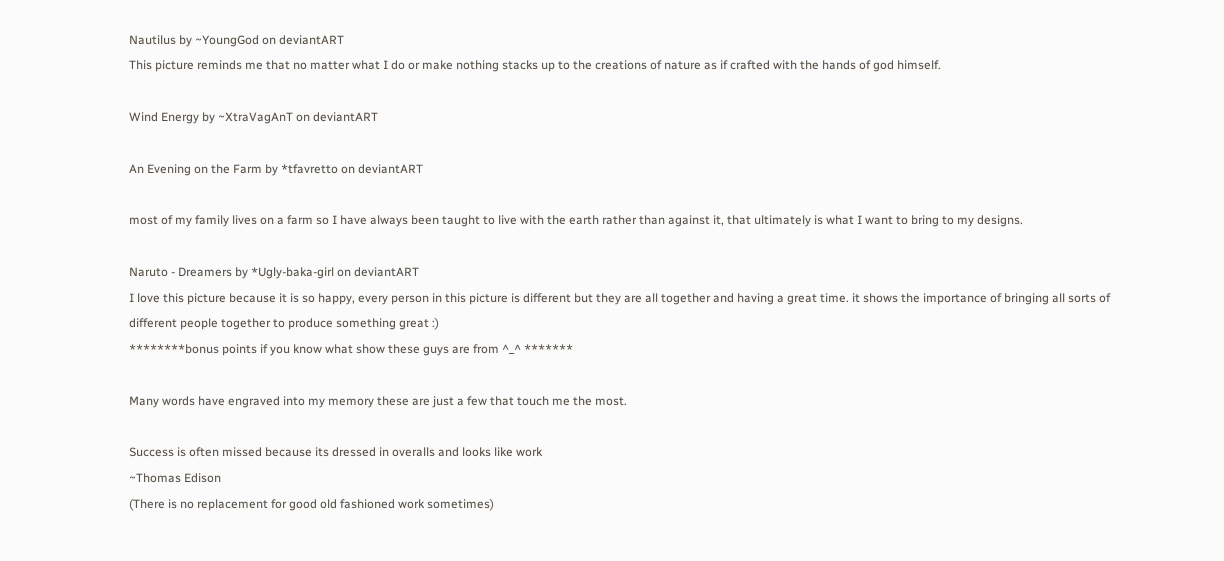Nautilus by ~YoungGod on deviantART
This picture reminds me that no matter what I do or make nothing stacks up to the creations of nature as if crafted with the hands of god himself.

Wind Energy by ~XtraVagAnT on deviantART

An Evening on the Farm by *tfavretto on deviantART

most of my family lives on a farm so I have always been taught to live with the earth rather than against it, that ultimately is what I want to bring to my designs.

Naruto - Dreamers by *Ugly-baka-girl on deviantART
I love this picture because it is so happy, every person in this picture is different but they are all together and having a great time. it shows the importance of bringing all sorts of different people together to produce something great :)
********bonus points if you know what show these guys are from ^_^ *******

Many words have engraved into my memory these are just a few that touch me the most.

Success is often missed because its dressed in overalls and looks like work
~Thomas Edison
(There is no replacement for good old fashioned work sometimes)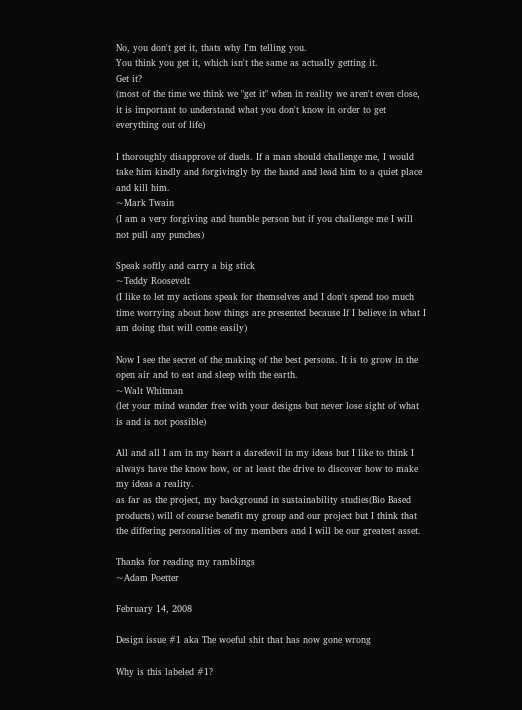No, you don't get it, thats why I'm telling you.
You think you get it, which isn't the same as actually getting it.
Get it?
(most of the time we think we "get it" when in reality we aren't even close, it is important to understand what you don't know in order to get everything out of life)

I thoroughly disapprove of duels. If a man should challenge me, I would take him kindly and forgivingly by the hand and lead him to a quiet place and kill him.
~Mark Twain
(I am a very forgiving and humble person but if you challenge me I will not pull any punches)

Speak softly and carry a big stick
~Teddy Roosevelt
(I like to let my actions speak for themselves and I don't spend too much time worrying about how things are presented because If I believe in what I am doing that will come easily)

Now I see the secret of the making of the best persons. It is to grow in the open air and to eat and sleep with the earth.
~Walt Whitman
(let your mind wander free with your designs but never lose sight of what is and is not possible)

All and all I am in my heart a daredevil in my ideas but I like to think I always have the know how, or at least the drive to discover how to make my ideas a reality.
as far as the project, my background in sustainability studies(Bio Based products) will of course benefit my group and our project but I think that the differing personalities of my members and I will be our greatest asset.

Thanks for reading my ramblings
~Adam Poetter

February 14, 2008

Design issue #1 aka The woeful shit that has now gone wrong

Why is this labeled #1?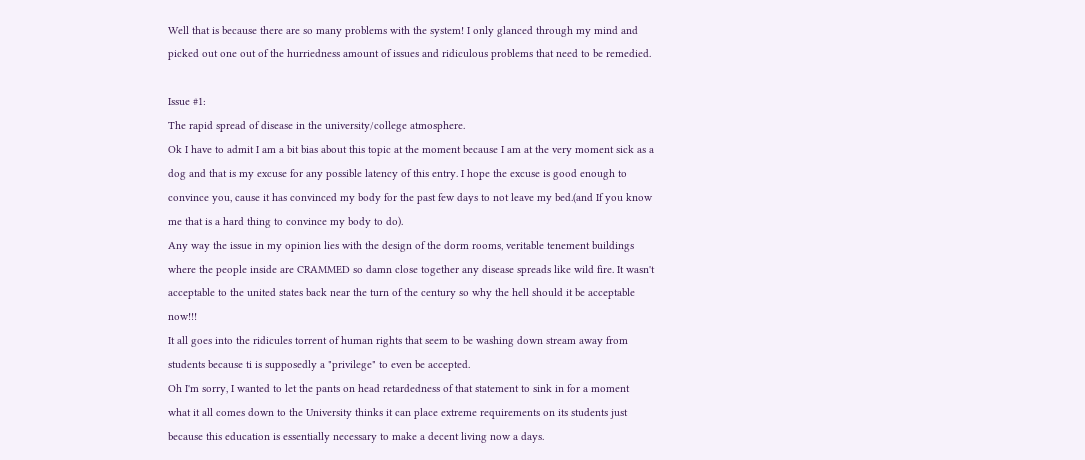Well that is because there are so many problems with the system! I only glanced through my mind and picked out one out of the hurriedness amount of issues and ridiculous problems that need to be remedied.

Issue #1:
The rapid spread of disease in the university/college atmosphere.
Ok I have to admit I am a bit bias about this topic at the moment because I am at the very moment sick as a dog and that is my excuse for any possible latency of this entry. I hope the excuse is good enough to convince you, cause it has convinced my body for the past few days to not leave my bed.(and If you know me that is a hard thing to convince my body to do).
Any way the issue in my opinion lies with the design of the dorm rooms, veritable tenement buildings where the people inside are CRAMMED so damn close together any disease spreads like wild fire. It wasn't acceptable to the united states back near the turn of the century so why the hell should it be acceptable now!!!
It all goes into the ridicules torrent of human rights that seem to be washing down stream away from students because ti is supposedly a "privilege" to even be accepted.
Oh I'm sorry, I wanted to let the pants on head retardedness of that statement to sink in for a moment
what it all comes down to the University thinks it can place extreme requirements on its students just because this education is essentially necessary to make a decent living now a days.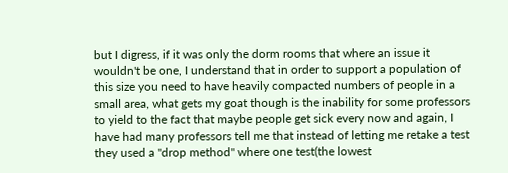but I digress, if it was only the dorm rooms that where an issue it wouldn't be one, I understand that in order to support a population of this size you need to have heavily compacted numbers of people in a small area, what gets my goat though is the inability for some professors to yield to the fact that maybe people get sick every now and again, I have had many professors tell me that instead of letting me retake a test they used a "drop method" where one test(the lowest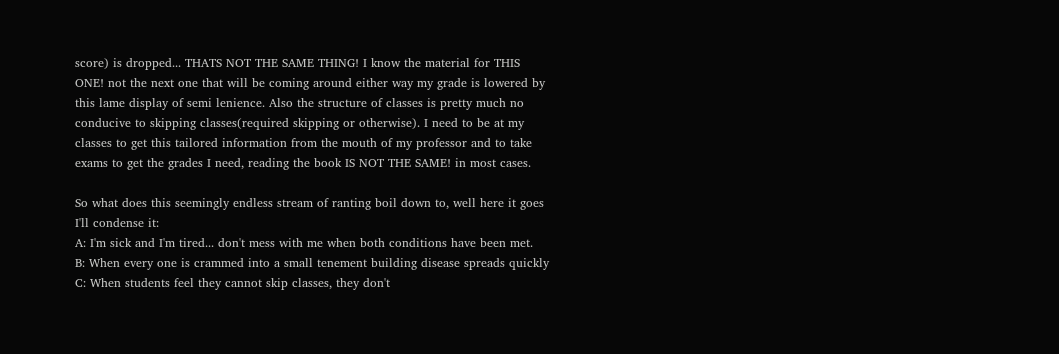score) is dropped... THATS NOT THE SAME THING! I know the material for THIS ONE! not the next one that will be coming around either way my grade is lowered by this lame display of semi lenience. Also the structure of classes is pretty much no conducive to skipping classes(required skipping or otherwise). I need to be at my classes to get this tailored information from the mouth of my professor and to take exams to get the grades I need, reading the book IS NOT THE SAME! in most cases.

So what does this seemingly endless stream of ranting boil down to, well here it goes I'll condense it:
A: I'm sick and I'm tired... don't mess with me when both conditions have been met.
B: When every one is crammed into a small tenement building disease spreads quickly
C: When students feel they cannot skip classes, they don't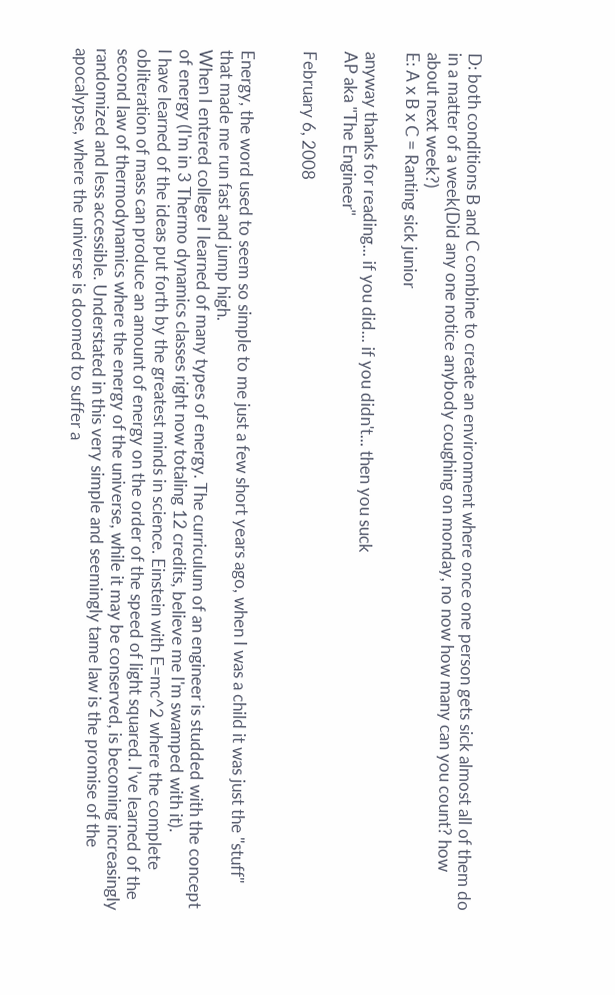D: both conditions B and C combine to create an environment where once one person gets sick almost all of them do in a matter of a week(Did any one notice anybody coughing on monday, no now how many can you count? how about next week?)
E: A x B x C = Ranting sick junior

anyway thanks for reading... if you did... if you didn't... then you suck
AP aka "The Engineer"

February 6, 2008


Energy, the word used to seem so simple to me just a few short years ago, when I was a child it was just the "stuff" that made me run fast and jump high.
When I entered college I learned of many types of energy. The curriculum of an engineer is studded with the concept of energy (I'm in 3 Thermo dynamics classes right now totaling 12 credits, believe me I'm swamped with it).
I have learned of the ideas put forth by the greatest minds in science. Einstein with E=mc^2 where the complete obliteration of mass can produce an amount of energy on the order of the speed of light squared. I’ve learned of the second law of thermodynamics where the energy of the universe, while it may be conserved, is becoming increasingly randomized and less accessible. Understated in this very simple and seemingly tame law is the promise of the apocalypse, where the universe is doomed to suffer a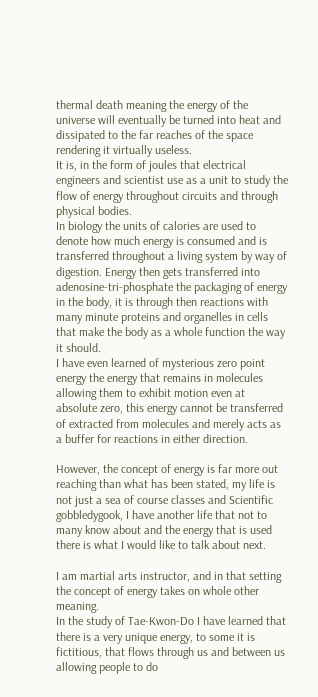thermal death meaning the energy of the universe will eventually be turned into heat and dissipated to the far reaches of the space rendering it virtually useless.
It is, in the form of joules that electrical engineers and scientist use as a unit to study the flow of energy throughout circuits and through physical bodies.
In biology the units of calories are used to denote how much energy is consumed and is transferred throughout a living system by way of digestion. Energy then gets transferred into adenosine-tri-phosphate the packaging of energy in the body, it is through then reactions with many minute proteins and organelles in cells that make the body as a whole function the way it should.
I have even learned of mysterious zero point energy the energy that remains in molecules allowing them to exhibit motion even at absolute zero, this energy cannot be transferred of extracted from molecules and merely acts as a buffer for reactions in either direction.

However, the concept of energy is far more out reaching than what has been stated, my life is not just a sea of course classes and Scientific gobbledygook, I have another life that not to many know about and the energy that is used there is what I would like to talk about next.

I am martial arts instructor, and in that setting the concept of energy takes on whole other meaning.
In the study of Tae-Kwon-Do I have learned that there is a very unique energy, to some it is fictitious, that flows through us and between us allowing people to do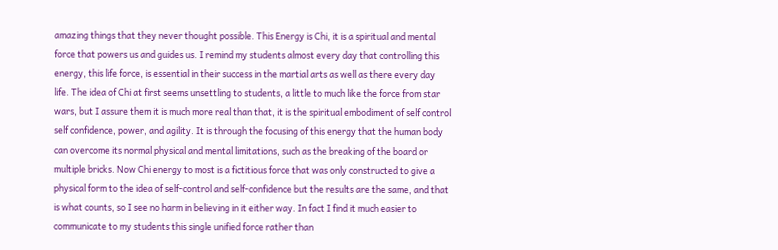amazing things that they never thought possible. This Energy is Chi, it is a spiritual and mental force that powers us and guides us. I remind my students almost every day that controlling this energy, this life force, is essential in their success in the martial arts as well as there every day life. The idea of Chi at first seems unsettling to students, a little to much like the force from star wars, but I assure them it is much more real than that, it is the spiritual embodiment of self control self confidence, power, and agility. It is through the focusing of this energy that the human body can overcome its normal physical and mental limitations, such as the breaking of the board or multiple bricks. Now Chi energy to most is a fictitious force that was only constructed to give a physical form to the idea of self-control and self-confidence but the results are the same, and that is what counts, so I see no harm in believing in it either way. In fact I find it much easier to communicate to my students this single unified force rather than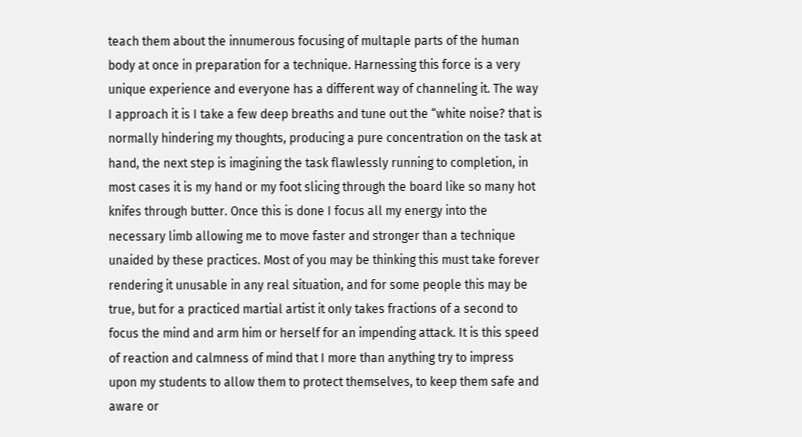teach them about the innumerous focusing of multaple parts of the human body at once in preparation for a technique. Harnessing this force is a very unique experience and everyone has a different way of channeling it. The way I approach it is I take a few deep breaths and tune out the “white noise? that is normally hindering my thoughts, producing a pure concentration on the task at hand, the next step is imagining the task flawlessly running to completion, in most cases it is my hand or my foot slicing through the board like so many hot knifes through butter. Once this is done I focus all my energy into the necessary limb allowing me to move faster and stronger than a technique unaided by these practices. Most of you may be thinking this must take forever rendering it unusable in any real situation, and for some people this may be true, but for a practiced martial artist it only takes fractions of a second to focus the mind and arm him or herself for an impending attack. It is this speed of reaction and calmness of mind that I more than anything try to impress upon my students to allow them to protect themselves, to keep them safe and aware or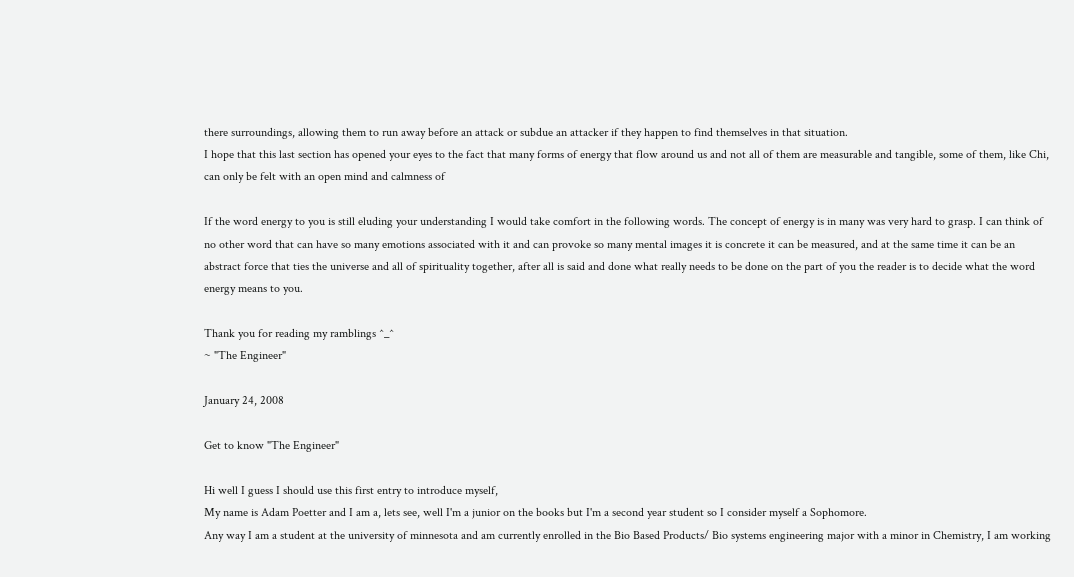there surroundings, allowing them to run away before an attack or subdue an attacker if they happen to find themselves in that situation.
I hope that this last section has opened your eyes to the fact that many forms of energy that flow around us and not all of them are measurable and tangible, some of them, like Chi, can only be felt with an open mind and calmness of

If the word energy to you is still eluding your understanding I would take comfort in the following words. The concept of energy is in many was very hard to grasp. I can think of no other word that can have so many emotions associated with it and can provoke so many mental images it is concrete it can be measured, and at the same time it can be an abstract force that ties the universe and all of spirituality together, after all is said and done what really needs to be done on the part of you the reader is to decide what the word energy means to you.

Thank you for reading my ramblings ^_^
~ "The Engineer"

January 24, 2008

Get to know "The Engineer"

Hi well I guess I should use this first entry to introduce myself,
My name is Adam Poetter and I am a, lets see, well I'm a junior on the books but I'm a second year student so I consider myself a Sophomore.
Any way I am a student at the university of minnesota and am currently enrolled in the Bio Based Products/ Bio systems engineering major with a minor in Chemistry, I am working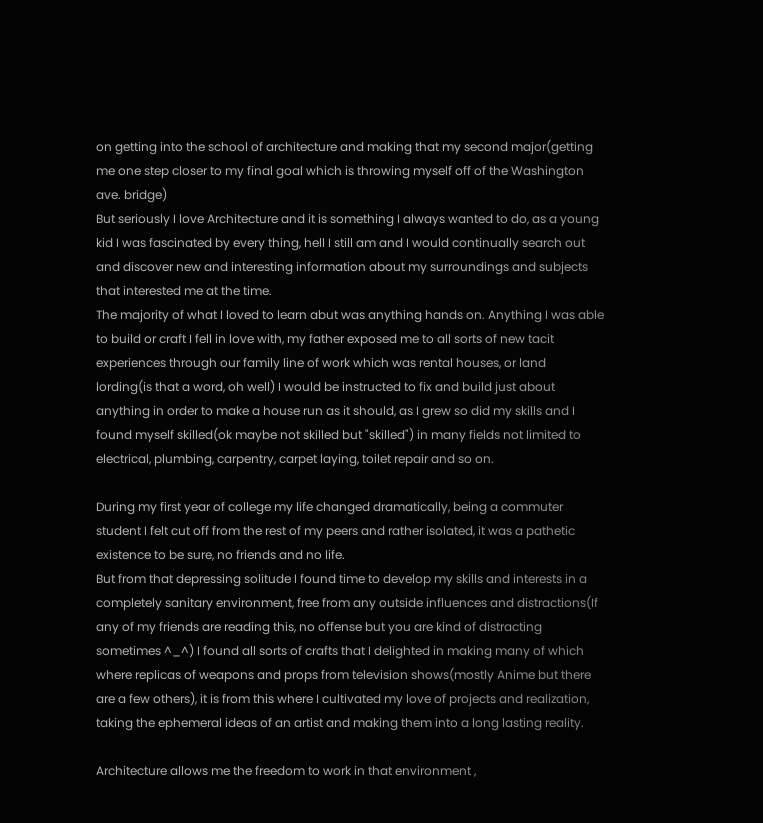on getting into the school of architecture and making that my second major(getting me one step closer to my final goal which is throwing myself off of the Washington ave. bridge)
But seriously I love Architecture and it is something I always wanted to do, as a young kid I was fascinated by every thing, hell I still am and I would continually search out and discover new and interesting information about my surroundings and subjects that interested me at the time.
The majority of what I loved to learn abut was anything hands on. Anything I was able to build or craft I fell in love with, my father exposed me to all sorts of new tacit experiences through our family line of work which was rental houses, or land lording(is that a word, oh well) I would be instructed to fix and build just about anything in order to make a house run as it should, as I grew so did my skills and I found myself skilled(ok maybe not skilled but "skilled") in many fields not limited to electrical, plumbing, carpentry, carpet laying, toilet repair and so on.

During my first year of college my life changed dramatically, being a commuter student I felt cut off from the rest of my peers and rather isolated, it was a pathetic existence to be sure, no friends and no life.
But from that depressing solitude I found time to develop my skills and interests in a completely sanitary environment, free from any outside influences and distractions(If any of my friends are reading this, no offense but you are kind of distracting sometimes ^_^) I found all sorts of crafts that I delighted in making many of which where replicas of weapons and props from television shows(mostly Anime but there are a few others), it is from this where I cultivated my love of projects and realization, taking the ephemeral ideas of an artist and making them into a long lasting reality.

Architecture allows me the freedom to work in that environment ,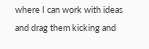where I can work with ideas and drag them kicking and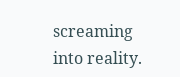screaming into reality.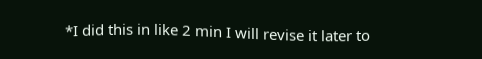*I did this in like 2 min I will revise it later to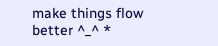make things flow better ^_^ *